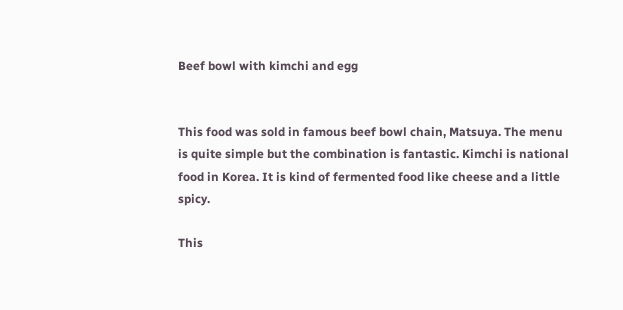Beef bowl with kimchi and egg


This food was sold in famous beef bowl chain, Matsuya. The menu is quite simple but the combination is fantastic. Kimchi is national food in Korea. It is kind of fermented food like cheese and a little spicy.

This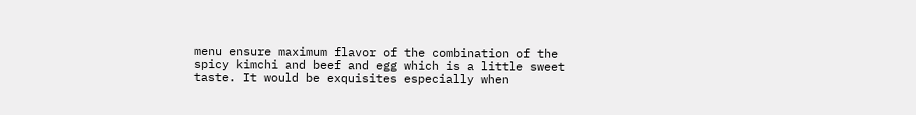menu ensure maximum flavor of the combination of the spicy kimchi and beef and egg which is a little sweet taste. It would be exquisites especially when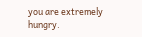you are extremely hungry.